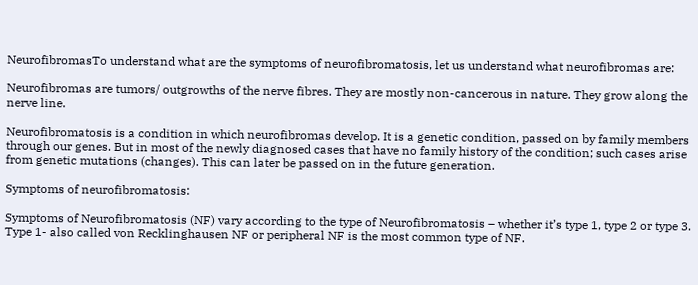NeurofibromasTo understand what are the symptoms of neurofibromatosis, let us understand what neurofibromas are:

Neurofibromas are tumors/ outgrowths of the nerve fibres. They are mostly non-cancerous in nature. They grow along the nerve line.

Neurofibromatosis is a condition in which neurofibromas develop. It is a genetic condition, passed on by family members through our genes. But in most of the newly diagnosed cases that have no family history of the condition; such cases arise from genetic mutations (changes). This can later be passed on in the future generation.

Symptoms of neurofibromatosis:

Symptoms of Neurofibromatosis (NF) vary according to the type of Neurofibromatosis – whether it’s type 1, type 2 or type 3.
Type 1- also called von Recklinghausen NF or peripheral NF is the most common type of NF.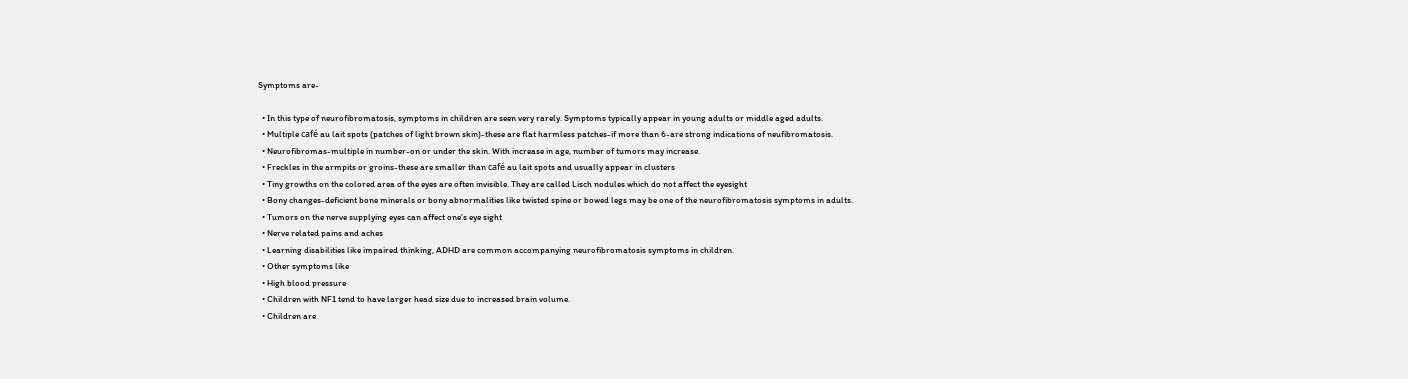Symptoms are-

  • In this type of neurofibromatosis, symptoms in children are seen very rarely. Symptoms typically appear in young adults or middle aged adults.
  • Multiple café au lait spots (patches of light brown skin)-these are flat harmless patches-if more than 6-are strong indications of neufibromatosis.
  • Neurofibromas-multiple in number-on or under the skin. With increase in age, number of tumors may increase.
  • Freckles in the armpits or groins-these are smaller than café au lait spots and usually appear in clusters
  • Tiny growths on the colored area of the eyes are often invisible. They are called Lisch nodules which do not affect the eyesight
  • Bony changes-deficient bone minerals or bony abnormalities like twisted spine or bowed legs may be one of the neurofibromatosis symptoms in adults.
  • Tumors on the nerve supplying eyes can affect one’s eye sight
  • Nerve related pains and aches
  • Learning disabilities like impaired thinking, ADHD are common accompanying neurofibromatosis symptoms in children.
  • Other symptoms like
  • High blood pressure
  • Children with NF1 tend to have larger head size due to increased brain volume.
  • Children are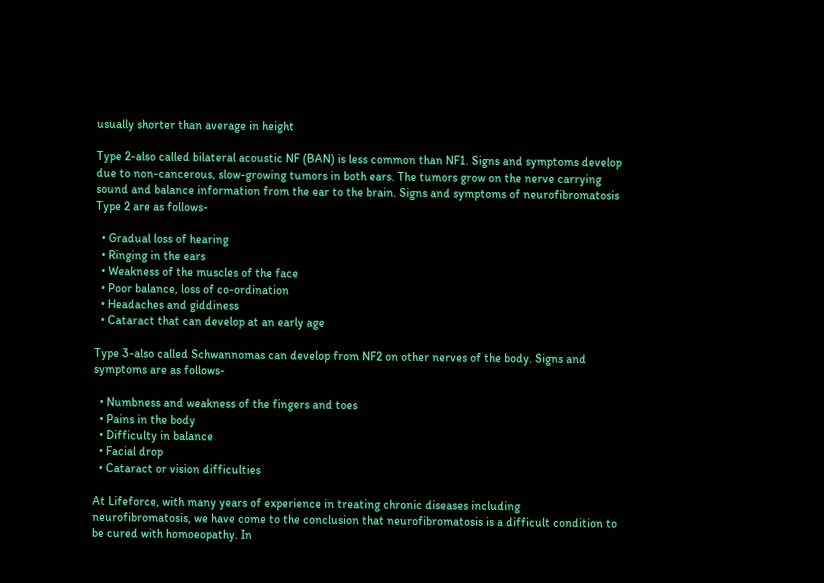usually shorter than average in height

Type 2-also called bilateral acoustic NF (BAN) is less common than NF1. Signs and symptoms develop due to non-cancerous, slow-growing tumors in both ears. The tumors grow on the nerve carrying sound and balance information from the ear to the brain. Signs and symptoms of neurofibromatosis Type 2 are as follows-

  • Gradual loss of hearing
  • Ringing in the ears
  • Weakness of the muscles of the face
  • Poor balance, loss of co-ordination
  • Headaches and giddiness
  • Cataract that can develop at an early age

Type 3-also called Schwannomas can develop from NF2 on other nerves of the body. Signs and symptoms are as follows-

  • Numbness and weakness of the fingers and toes
  • Pains in the body
  • Difficulty in balance
  • Facial drop
  • Cataract or vision difficulties

At Lifeforce, with many years of experience in treating chronic diseases including neurofibromatosis, we have come to the conclusion that neurofibromatosis is a difficult condition to be cured with homoeopathy. In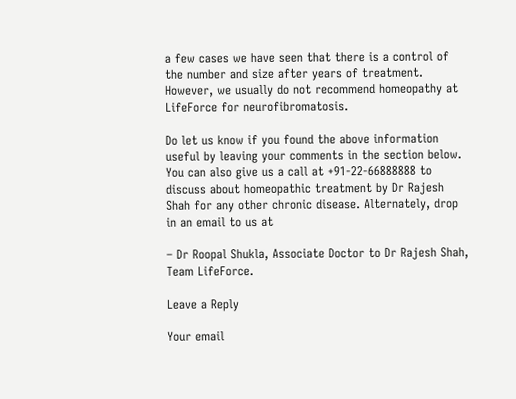a few cases we have seen that there is a control of the number and size after years of treatment. However, we usually do not recommend homeopathy at LifeForce for neurofibromatosis.

Do let us know if you found the above information useful by leaving your comments in the section below. You can also give us a call at +91-22-66888888 to discuss about homeopathic treatment by Dr Rajesh Shah for any other chronic disease. Alternately, drop in an email to us at

– Dr Roopal Shukla, Associate Doctor to Dr Rajesh Shah, Team LifeForce.

Leave a Reply

Your email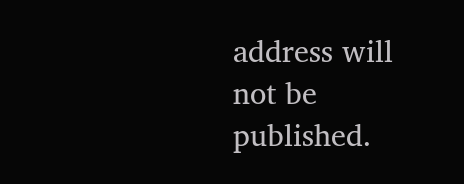address will not be published.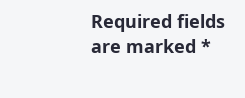Required fields are marked *